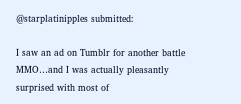@starplatinipples submitted:

I saw an ad on Tumblr for another battle MMO…and I was actually pleasantly surprised with most of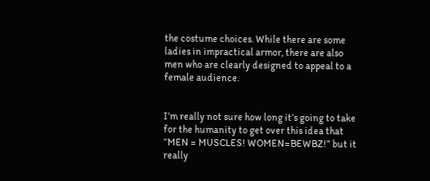the costume choices. While there are some ladies in impractical armor, there are also men who are clearly designed to appeal to a female audience.


I’m really not sure how long it’s going to take for the humanity to get over this idea that “MEN = MUSCLES! WOMEN=BEWBZ!” but it really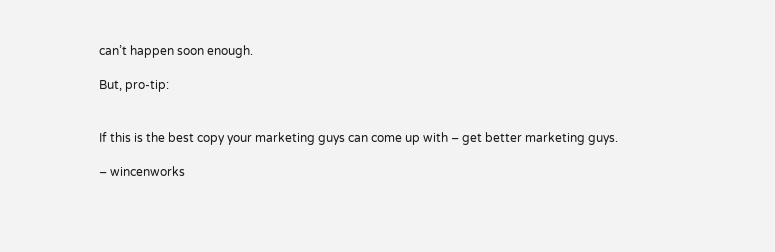can’t happen soon enough.

But, pro-tip:


If this is the best copy your marketing guys can come up with – get better marketing guys.

– wincenworks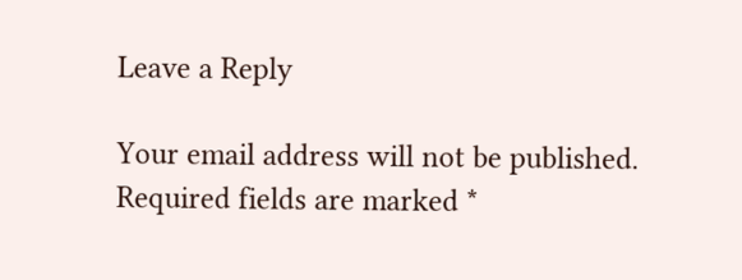Leave a Reply

Your email address will not be published. Required fields are marked *